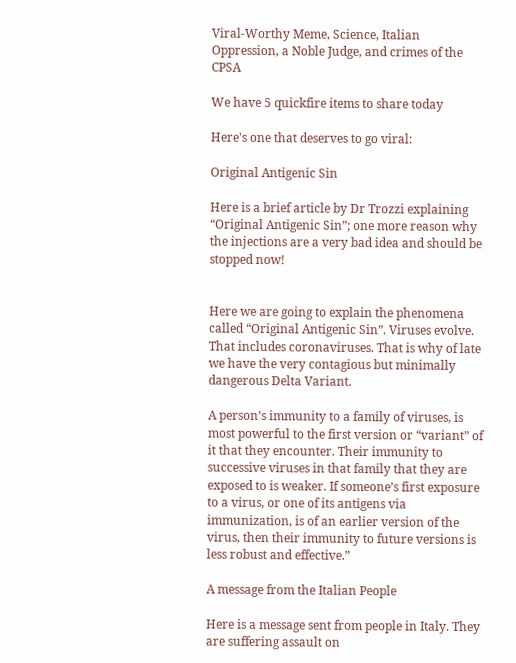Viral-Worthy Meme, Science, Italian Oppression, a Noble Judge, and crimes of the CPSA

We have 5 quickfire items to share today

Here's one that deserves to go viral:

Original Antigenic Sin

Here is a brief article by Dr Trozzi explaining “Original Antigenic Sin”; one more reason why the injections are a very bad idea and should be stopped now!


Here we are going to explain the phenomena called “Original Antigenic Sin”. Viruses evolve. That includes coronaviruses. That is why of late we have the very contagious but minimally dangerous Delta Variant.

A person’s immunity to a family of viruses, is most powerful to the first version or “variant” of it that they encounter. Their immunity to successive viruses in that family that they are exposed to is weaker. If someone’s first exposure to a virus, or one of its antigens via immunization, is of an earlier version of the virus, then their immunity to future versions is less robust and effective.”

A message from the Italian People

Here is a message sent from people in Italy. They are suffering assault on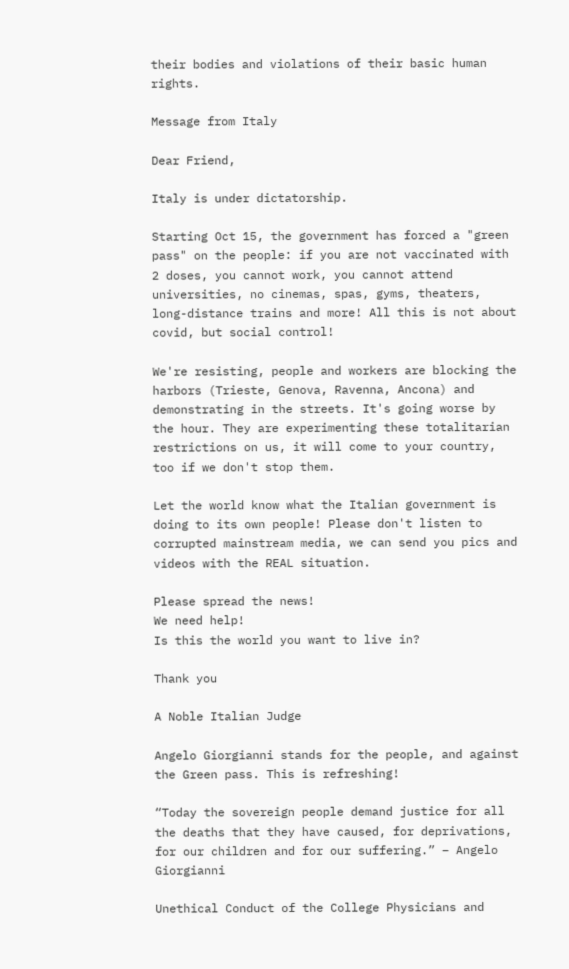their bodies and violations of their basic human rights.

Message from Italy

Dear Friend,

Italy is under dictatorship.

Starting Oct 15, the government has forced a "green pass" on the people: if you are not vaccinated with 2 doses, you cannot work, you cannot attend universities, no cinemas, spas, gyms, theaters, long-distance trains and more! All this is not about covid, but social control!

We're resisting, people and workers are blocking the harbors (Trieste, Genova, Ravenna, Ancona) and demonstrating in the streets. It's going worse by the hour. They are experimenting these totalitarian restrictions on us, it will come to your country, too if we don't stop them.

Let the world know what the Italian government is doing to its own people! Please don't listen to corrupted mainstream media, we can send you pics and videos with the REAL situation.

Please spread the news!
We need help!
Is this the world you want to live in?

Thank you

A Noble Italian Judge

Angelo Giorgianni stands for the people, and against the Green pass. This is refreshing!

“Today the sovereign people demand justice for all the deaths that they have caused, for deprivations, for our children and for our suffering.” – Angelo Giorgianni

Unethical Conduct of the College Physicians and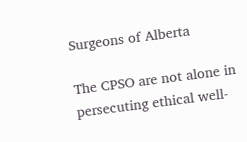Surgeons of Alberta

The CPSO are not alone in persecuting ethical well-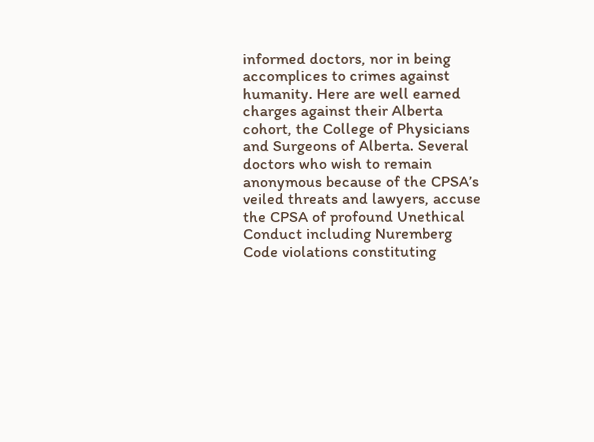informed doctors, nor in being accomplices to crimes against humanity. Here are well earned charges against their Alberta cohort, the College of Physicians and Surgeons of Alberta. Several doctors who wish to remain anonymous because of the CPSA’s veiled threats and lawyers, accuse the CPSA of profound Unethical Conduct including Nuremberg Code violations constituting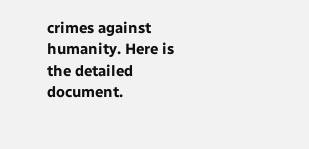crimes against humanity. Here is the detailed document.